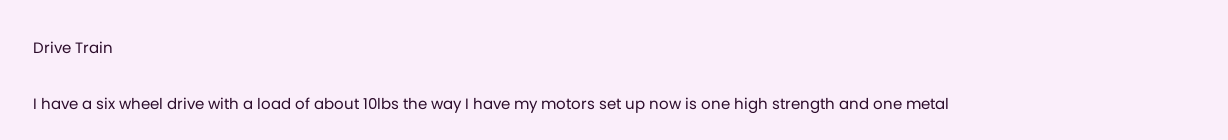Drive Train

I have a six wheel drive with a load of about 10lbs the way I have my motors set up now is one high strength and one metal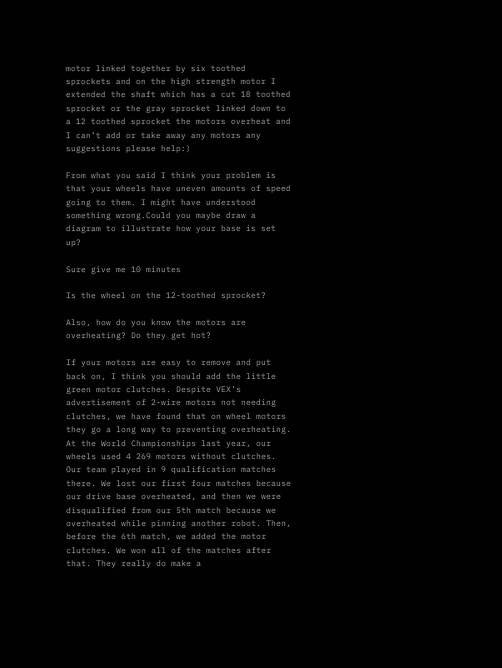motor linked together by six toothed sprockets and on the high strength motor I extended the shaft which has a cut 18 toothed sprocket or the gray sprocket linked down to a 12 toothed sprocket the motors overheat and I can’t add or take away any motors any suggestions please help:)

From what you said I think your problem is that your wheels have uneven amounts of speed going to them. I might have understood something wrong.Could you maybe draw a diagram to illustrate how your base is set up?

Sure give me 10 minutes

Is the wheel on the 12-toothed sprocket?

Also, how do you know the motors are overheating? Do they get hot?

If your motors are easy to remove and put back on, I think you should add the little green motor clutches. Despite VEX’s advertisement of 2-wire motors not needing clutches, we have found that on wheel motors they go a long way to preventing overheating.
At the World Championships last year, our wheels used 4 269 motors without clutches. Our team played in 9 qualification matches there. We lost our first four matches because our drive base overheated, and then we were disqualified from our 5th match because we overheated while pinning another robot. Then, before the 6th match, we added the motor clutches. We won all of the matches after that. They really do make a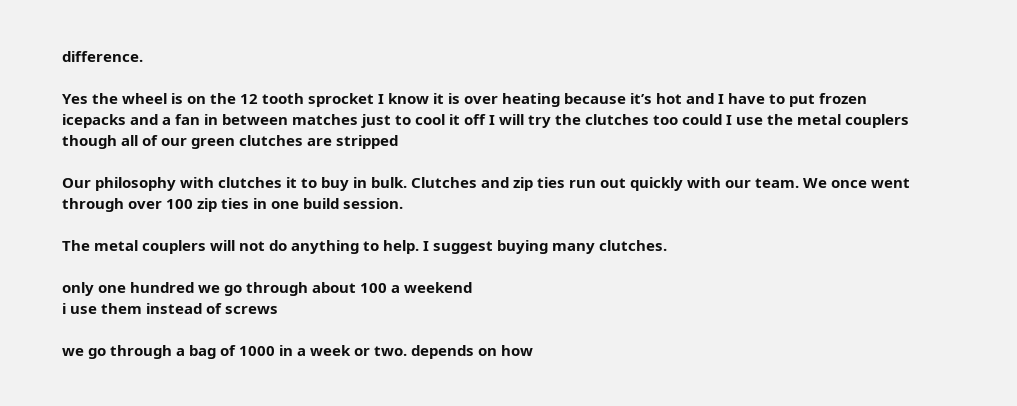difference.

Yes the wheel is on the 12 tooth sprocket I know it is over heating because it’s hot and I have to put frozen icepacks and a fan in between matches just to cool it off I will try the clutches too could I use the metal couplers though all of our green clutches are stripped

Our philosophy with clutches it to buy in bulk. Clutches and zip ties run out quickly with our team. We once went through over 100 zip ties in one build session.

The metal couplers will not do anything to help. I suggest buying many clutches.

only one hundred we go through about 100 a weekend
i use them instead of screws

we go through a bag of 1000 in a week or two. depends on how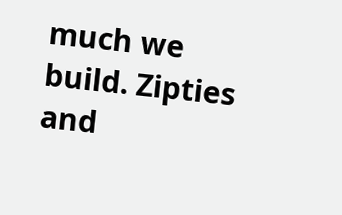much we build. Zipties and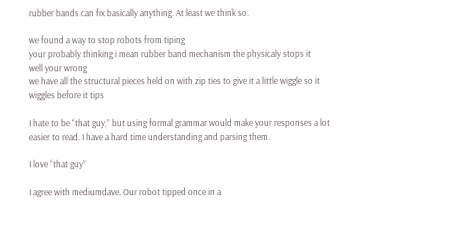rubber bands can fix basically anything. At least we think so.

we found a way to stop robots from tiping
your probably thinking i mean rubber band mechanism the physicaly stops it
well your wrong
we have all the structural pieces held on with zip ties to give it a little wiggle so it wiggles before it tips

I hate to be “that guy,” but using formal grammar would make your responses a lot easier to read. I have a hard time understanding and parsing them.

I love “that guy”

I agree with mediumdave. Our robot tipped once in a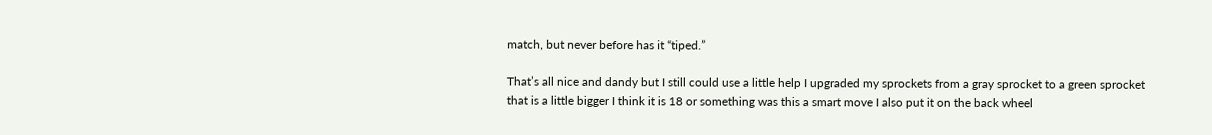match, but never before has it “tiped.”

That’s all nice and dandy but I still could use a little help I upgraded my sprockets from a gray sprocket to a green sprocket that is a little bigger I think it is 18 or something was this a smart move I also put it on the back wheel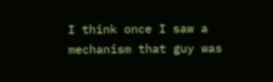I think once I saw a mechanism that guy was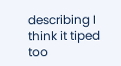describing I think it tiped too